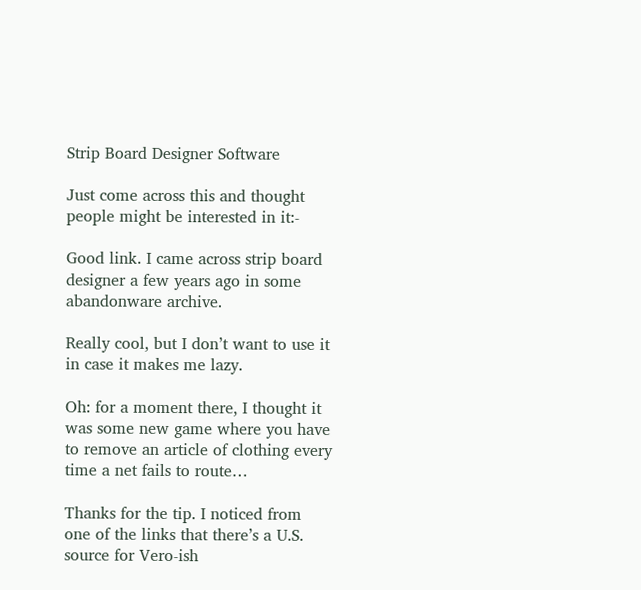Strip Board Designer Software

Just come across this and thought people might be interested in it:-

Good link. I came across strip board designer a few years ago in some abandonware archive.

Really cool, but I don’t want to use it in case it makes me lazy.

Oh: for a moment there, I thought it was some new game where you have to remove an article of clothing every time a net fails to route…

Thanks for the tip. I noticed from one of the links that there’s a U.S. source for Vero-ish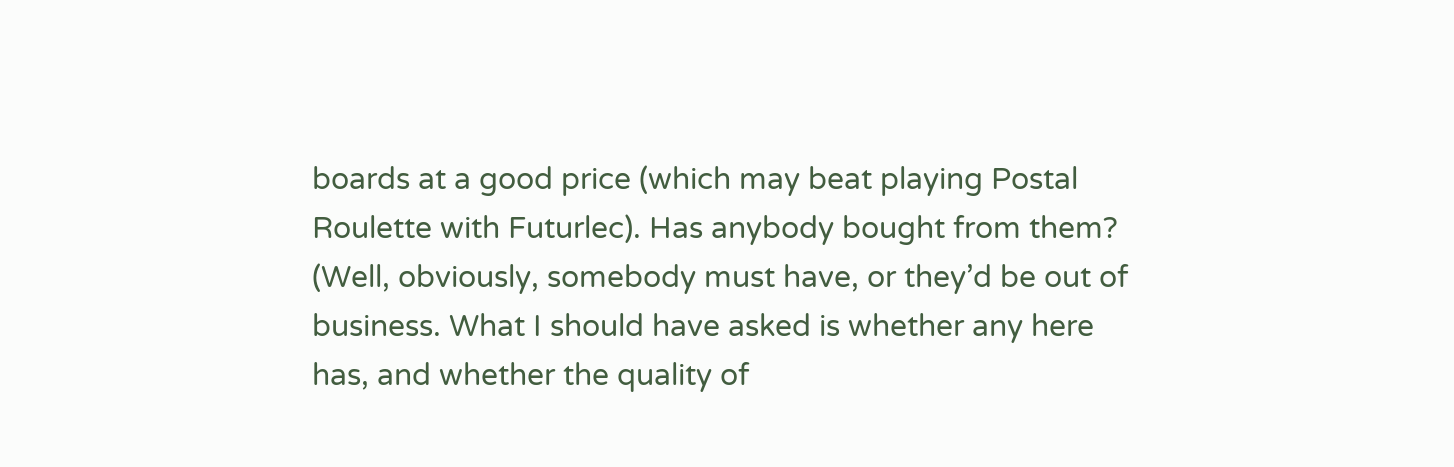boards at a good price (which may beat playing Postal Roulette with Futurlec). Has anybody bought from them? (Well, obviously, somebody must have, or they’d be out of business. What I should have asked is whether any here has, and whether the quality of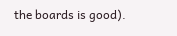the boards is good).